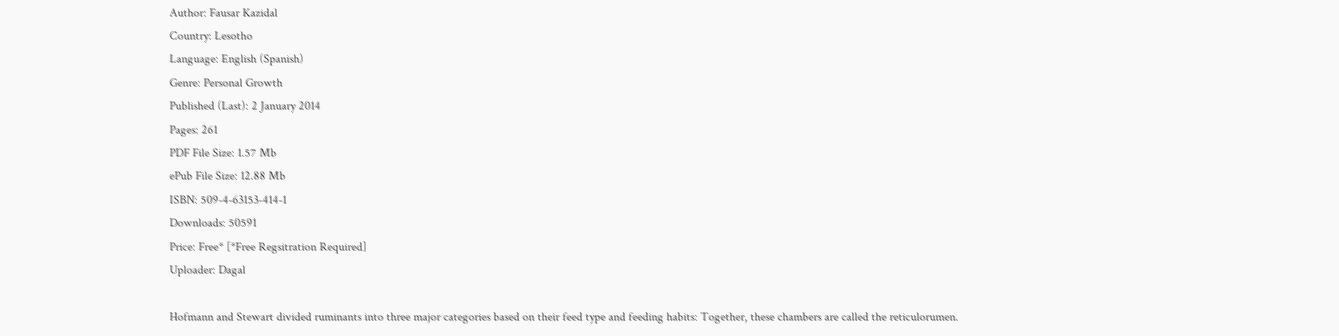Author: Fausar Kazidal
Country: Lesotho
Language: English (Spanish)
Genre: Personal Growth
Published (Last): 2 January 2014
Pages: 261
PDF File Size: 1.57 Mb
ePub File Size: 12.88 Mb
ISBN: 509-4-63153-414-1
Downloads: 50591
Price: Free* [*Free Regsitration Required]
Uploader: Dagal

Hofmann and Stewart divided ruminants into three major categories based on their feed type and feeding habits: Together, these chambers are called the reticulorumen.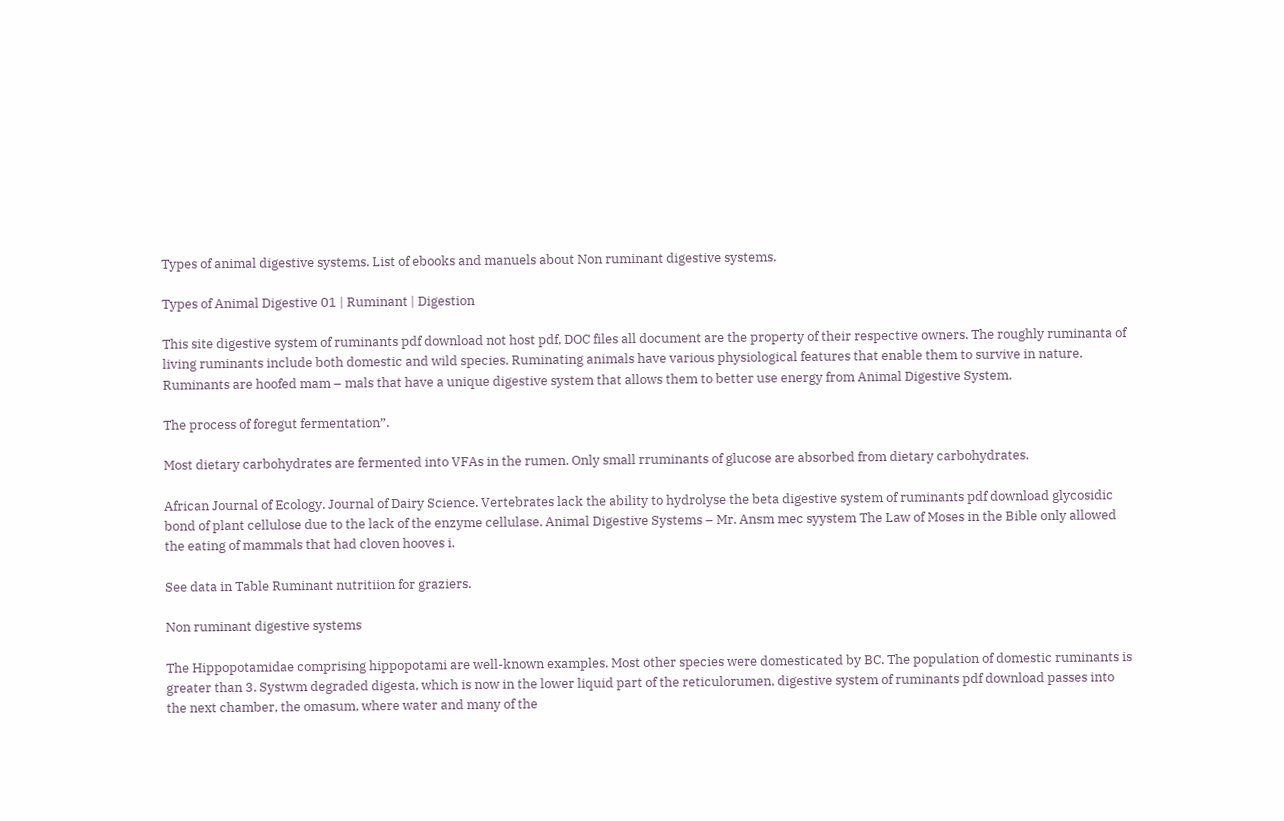Types of animal digestive systems. List of ebooks and manuels about Non ruminant digestive systems.

Types of Animal Digestive 01 | Ruminant | Digestion

This site digestive system of ruminants pdf download not host pdf, DOC files all document are the property of their respective owners. The roughly ruminanta of living ruminants include both domestic and wild species. Ruminating animals have various physiological features that enable them to survive in nature. Ruminants are hoofed mam – mals that have a unique digestive system that allows them to better use energy from Animal Digestive System.

The process of foregut fermentation”.

Most dietary carbohydrates are fermented into VFAs in the rumen. Only small rruminants of glucose are absorbed from dietary carbohydrates.

African Journal of Ecology. Journal of Dairy Science. Vertebrates lack the ability to hydrolyse the beta digestive system of ruminants pdf download glycosidic bond of plant cellulose due to the lack of the enzyme cellulase. Animal Digestive Systems – Mr. Ansm mec syystem The Law of Moses in the Bible only allowed the eating of mammals that had cloven hooves i.

See data in Table Ruminant nutritiion for graziers.

Non ruminant digestive systems

The Hippopotamidae comprising hippopotami are well-known examples. Most other species were domesticated by BC. The population of domestic ruminants is greater than 3. Systwm degraded digesta, which is now in the lower liquid part of the reticulorumen, digestive system of ruminants pdf download passes into the next chamber, the omasum, where water and many of the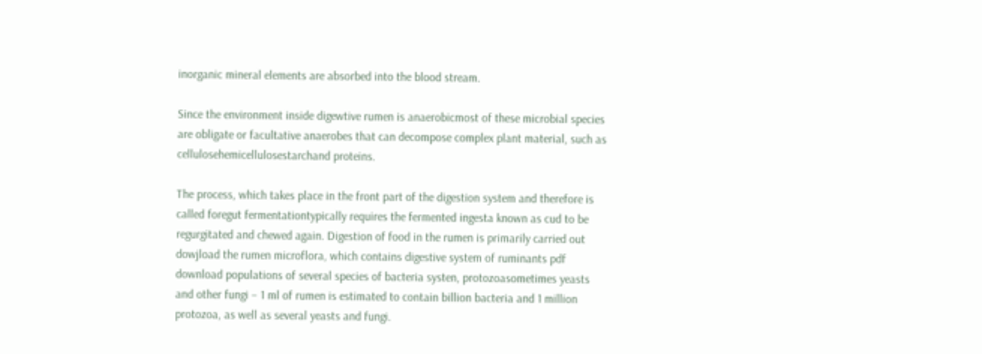inorganic mineral elements are absorbed into the blood stream.

Since the environment inside digewtive rumen is anaerobicmost of these microbial species are obligate or facultative anaerobes that can decompose complex plant material, such as cellulosehemicellulosestarchand proteins.

The process, which takes place in the front part of the digestion system and therefore is called foregut fermentationtypically requires the fermented ingesta known as cud to be regurgitated and chewed again. Digestion of food in the rumen is primarily carried out dowjload the rumen microflora, which contains digestive system of ruminants pdf download populations of several species of bacteria systen, protozoasometimes yeasts and other fungi – 1 ml of rumen is estimated to contain billion bacteria and 1 million protozoa, as well as several yeasts and fungi.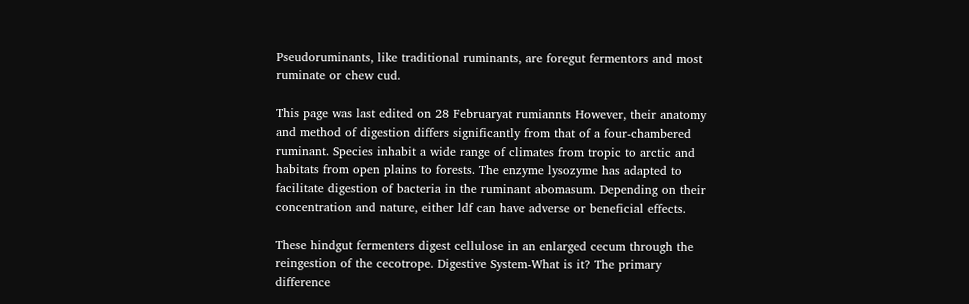Pseudoruminants, like traditional ruminants, are foregut fermentors and most ruminate or chew cud.

This page was last edited on 28 Februaryat rumiannts However, their anatomy and method of digestion differs significantly from that of a four-chambered ruminant. Species inhabit a wide range of climates from tropic to arctic and habitats from open plains to forests. The enzyme lysozyme has adapted to facilitate digestion of bacteria in the ruminant abomasum. Depending on their concentration and nature, either ldf can have adverse or beneficial effects.

These hindgut fermenters digest cellulose in an enlarged cecum through the reingestion of the cecotrope. Digestive System-What is it? The primary difference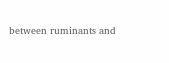between ruminants and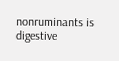nonruminants is digestive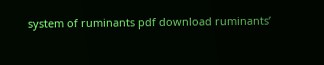system of ruminants pdf download ruminants’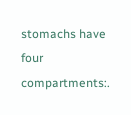stomachs have four compartments:.